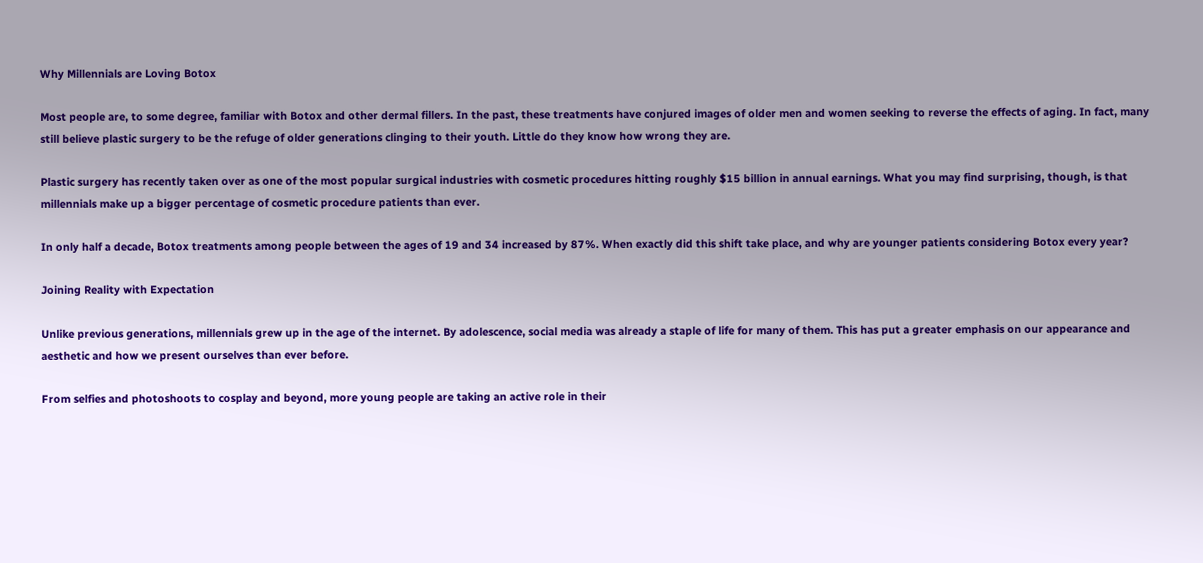Why Millennials are Loving Botox

Most people are, to some degree, familiar with Botox and other dermal fillers. In the past, these treatments have conjured images of older men and women seeking to reverse the effects of aging. In fact, many still believe plastic surgery to be the refuge of older generations clinging to their youth. Little do they know how wrong they are.

Plastic surgery has recently taken over as one of the most popular surgical industries with cosmetic procedures hitting roughly $15 billion in annual earnings. What you may find surprising, though, is that millennials make up a bigger percentage of cosmetic procedure patients than ever.

In only half a decade, Botox treatments among people between the ages of 19 and 34 increased by 87%. When exactly did this shift take place, and why are younger patients considering Botox every year?

Joining Reality with Expectation

Unlike previous generations, millennials grew up in the age of the internet. By adolescence, social media was already a staple of life for many of them. This has put a greater emphasis on our appearance and aesthetic and how we present ourselves than ever before.

From selfies and photoshoots to cosplay and beyond, more young people are taking an active role in their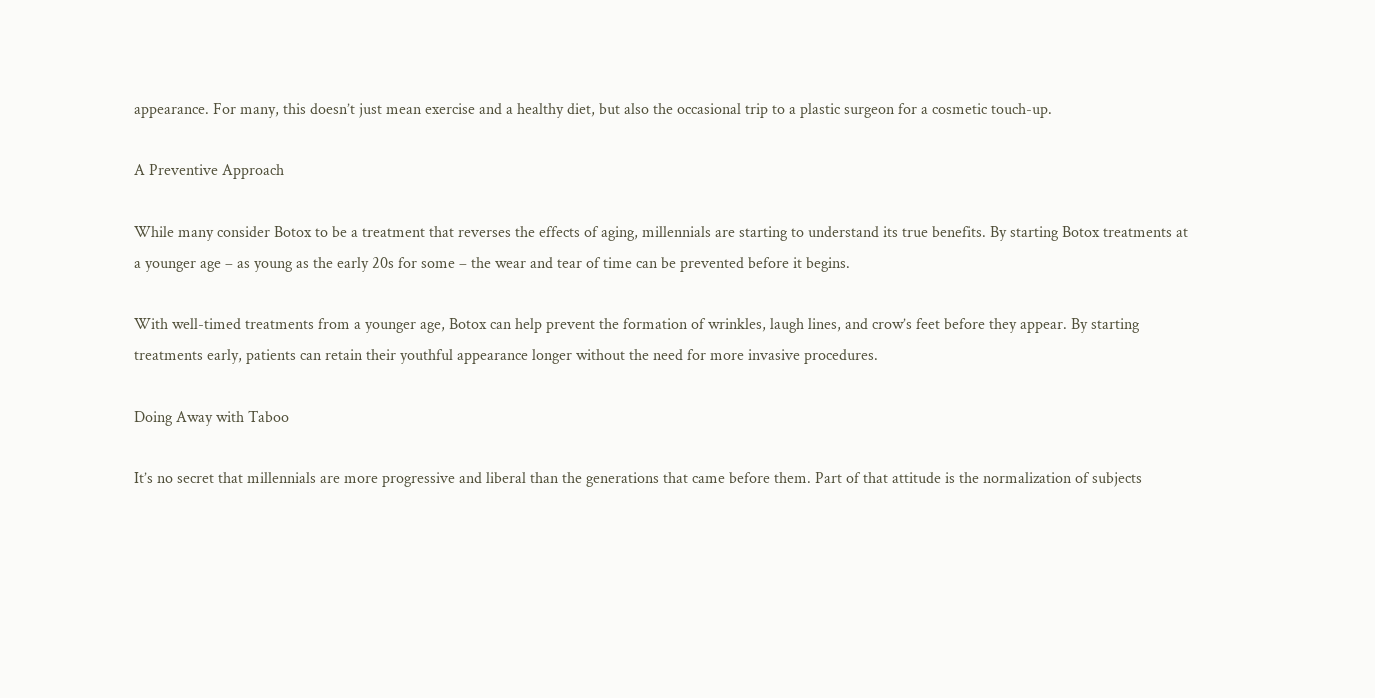appearance. For many, this doesn’t just mean exercise and a healthy diet, but also the occasional trip to a plastic surgeon for a cosmetic touch-up.

A Preventive Approach

While many consider Botox to be a treatment that reverses the effects of aging, millennials are starting to understand its true benefits. By starting Botox treatments at a younger age – as young as the early 20s for some – the wear and tear of time can be prevented before it begins.

With well-timed treatments from a younger age, Botox can help prevent the formation of wrinkles, laugh lines, and crow’s feet before they appear. By starting treatments early, patients can retain their youthful appearance longer without the need for more invasive procedures.

Doing Away with Taboo

It’s no secret that millennials are more progressive and liberal than the generations that came before them. Part of that attitude is the normalization of subjects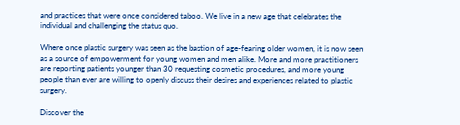and practices that were once considered taboo. We live in a new age that celebrates the individual and challenging the status quo.

Where once plastic surgery was seen as the bastion of age-fearing older women, it is now seen as a source of empowerment for young women and men alike. More and more practitioners are reporting patients younger than 30 requesting cosmetic procedures, and more young people than ever are willing to openly discuss their desires and experiences related to plastic surgery.

Discover the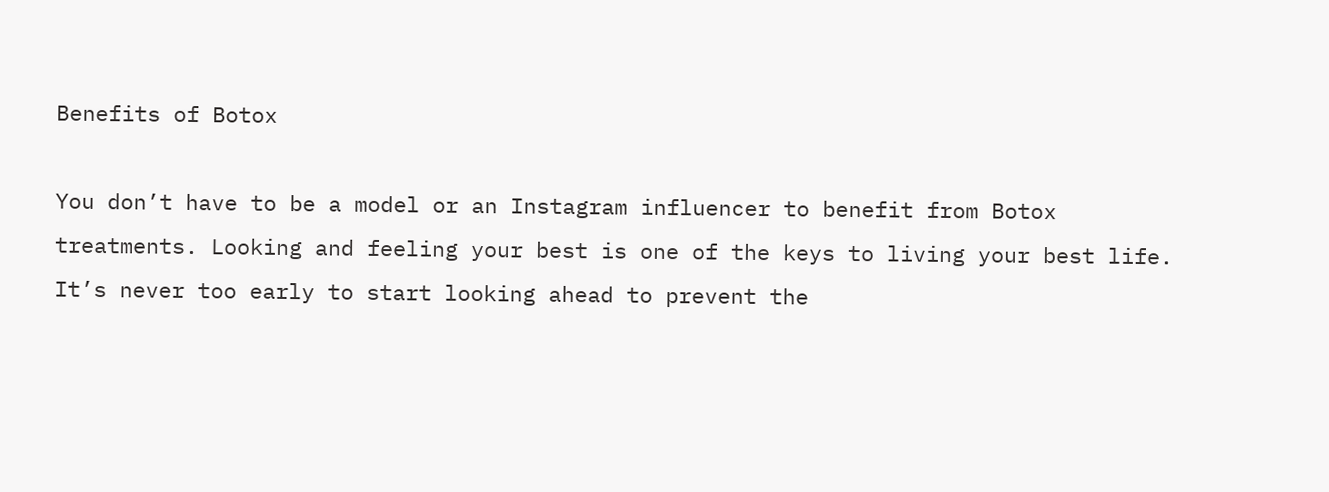Benefits of Botox

You don’t have to be a model or an Instagram influencer to benefit from Botox treatments. Looking and feeling your best is one of the keys to living your best life. It’s never too early to start looking ahead to prevent the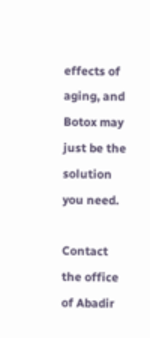effects of aging, and Botox may just be the solution you need.

Contact the office of Abadir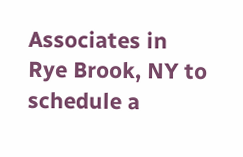Associates in Rye Brook, NY to schedule a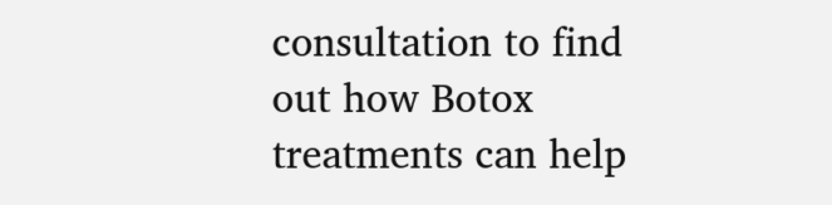consultation to find out how Botox treatments can help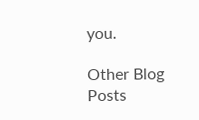you.

Other Blog Posts